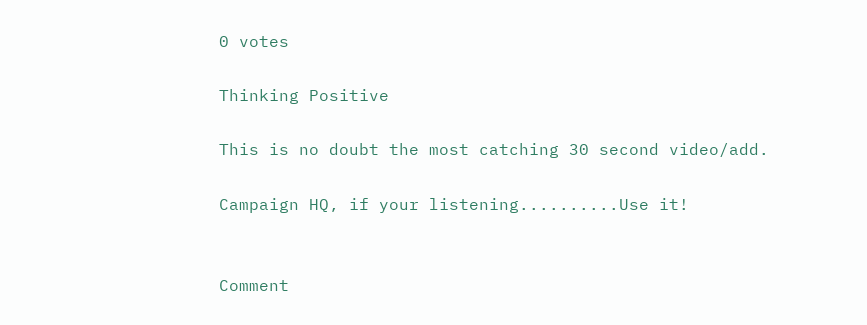0 votes

Thinking Positive

This is no doubt the most catching 30 second video/add.

Campaign HQ, if your listening..........Use it!


Comment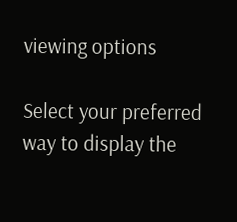viewing options

Select your preferred way to display the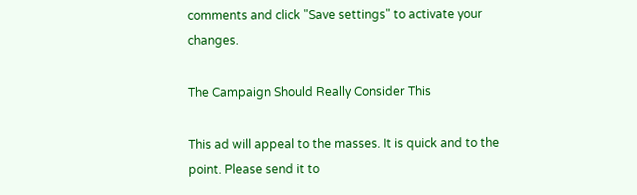comments and click "Save settings" to activate your changes.

The Campaign Should Really Consider This

This ad will appeal to the masses. It is quick and to the point. Please send it to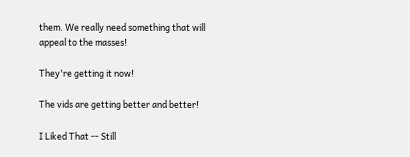them. We really need something that will appeal to the masses!

They're getting it now!

The vids are getting better and better!

I Liked That -- Still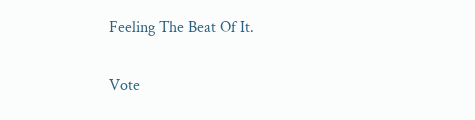Feeling The Beat Of It.

Vote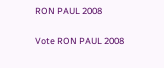RON PAUL 2008

Vote RON PAUL 2008